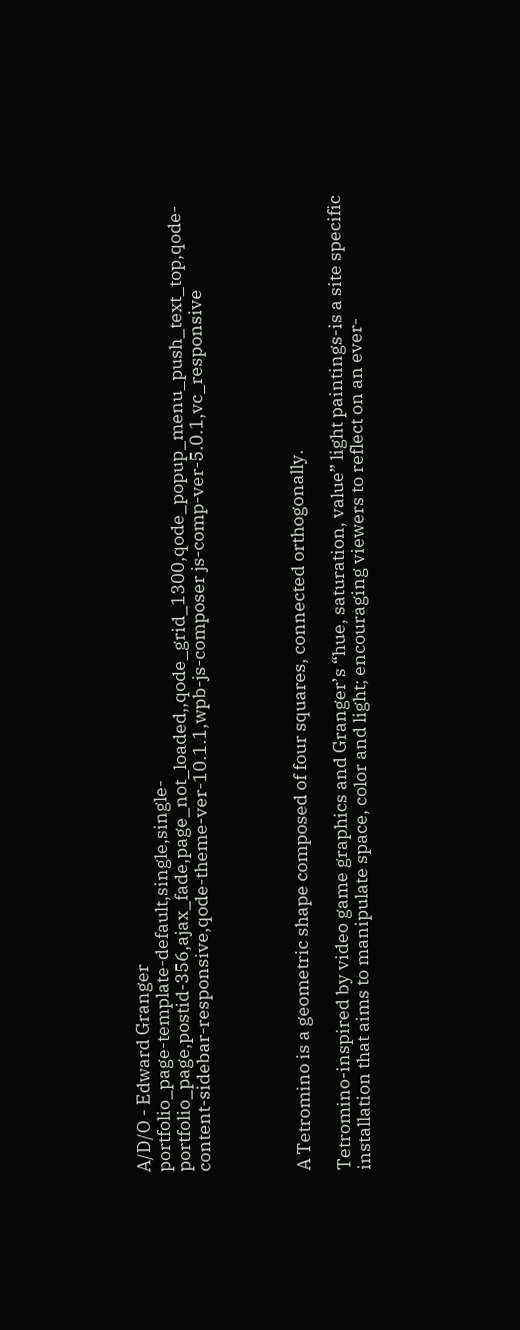A/D/O - Edward Granger
portfolio_page-template-default,single,single-portfolio_page,postid-356,ajax_fade,page_not_loaded,,qode_grid_1300,qode_popup_menu_push_text_top,qode-content-sidebar-responsive,qode-theme-ver-10.1.1,wpb-js-composer js-comp-ver-5.0.1,vc_responsive




A Tetromino is a geometric shape composed of four squares, connected orthogonally.

Tetromino-inspired by video game graphics and Granger’s “hue, saturation, value” light paintings-is a site specific installation that aims to manipulate space, color and light; encouraging viewers to reflect on an ever-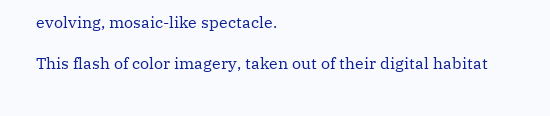evolving, mosaic-like spectacle.

This flash of color imagery, taken out of their digital habitat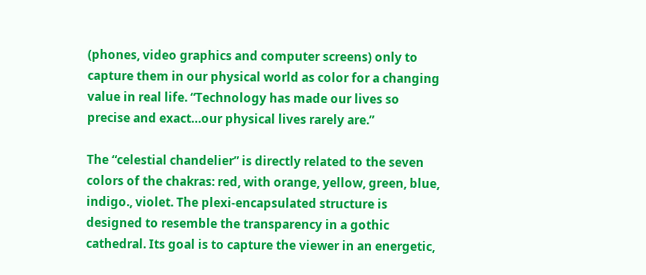(phones, video graphics and computer screens) only to capture them in our physical world as color for a changing value in real life. “Technology has made our lives so precise and exact…our physical lives rarely are.”

The “celestial chandelier” is directly related to the seven colors of the chakras: red, with orange, yellow, green, blue, indigo., violet. The plexi-encapsulated structure is designed to resemble the transparency in a gothic cathedral. Its goal is to capture the viewer in an energetic,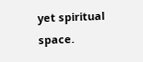yet spiritual space.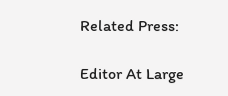Related Press:

Editor At Large